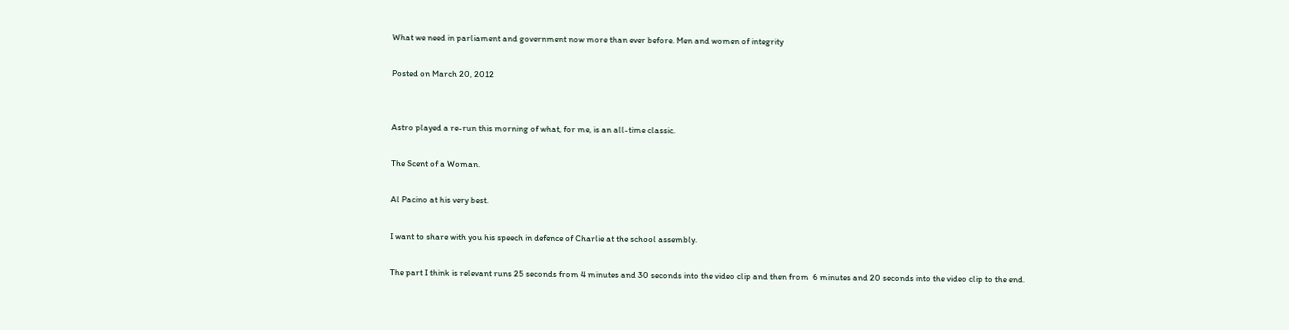What we need in parliament and government now more than ever before. Men and women of integrity

Posted on March 20, 2012


Astro played a re-run this morning of what, for me, is an all-time classic.

The Scent of a Woman.

Al Pacino at his very best.

I want to share with you his speech in defence of Charlie at the school assembly.

The part I think is relevant runs 25 seconds from 4 minutes and 30 seconds into the video clip and then from  6 minutes and 20 seconds into the video clip to the end.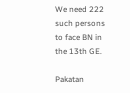We need 222 such persons to face BN in the 13th GE.

Pakatan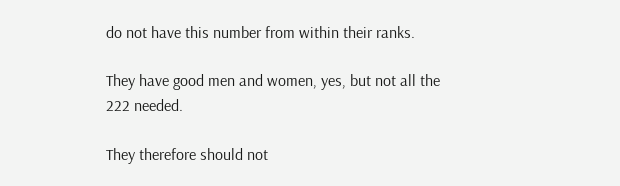do not have this number from within their ranks.

They have good men and women, yes, but not all the 222 needed.

They therefore should not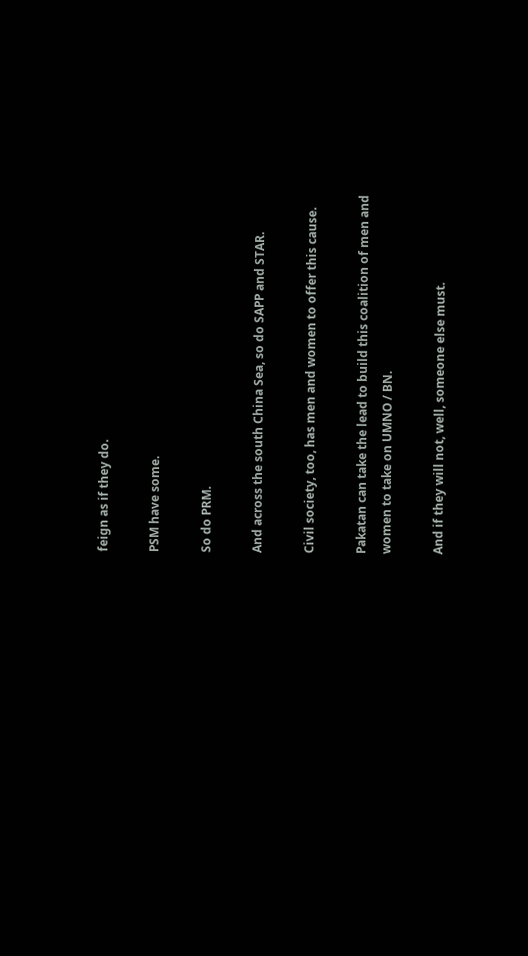feign as if they do.

PSM have some.

So do PRM.

And across the south China Sea, so do SAPP and STAR.

Civil society, too, has men and women to offer this cause.

Pakatan can take the lead to build this coalition of men and women to take on UMNO / BN.

And if they will not, well, someone else must.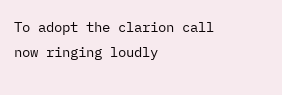To adopt the clarion call now ringing loudly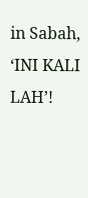in Sabah, ‘INI KALI LAH’!